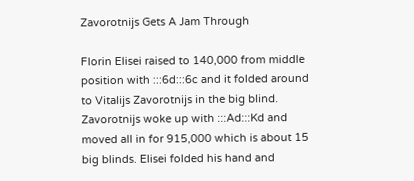Zavorotnijs Gets A Jam Through

Florin Elisei raised to 140,000 from middle position with :::6d:::6c and it folded around to Vitalijs Zavorotnijs in the big blind. Zavorotnijs woke up with :::Ad:::Kd and moved all in for 915,000 which is about 15 big blinds. Elisei folded his hand and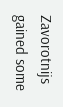Zavorotnijs gained some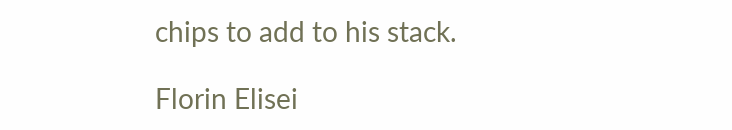chips to add to his stack.

Florin Elisei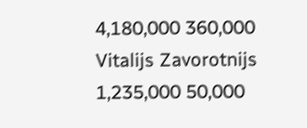4,180,000 360,000
Vitalijs Zavorotnijs 1,235,000 50,000